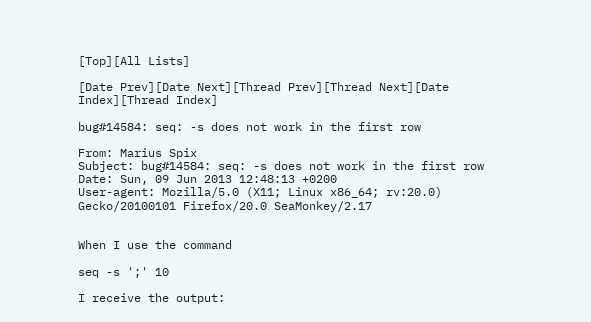[Top][All Lists]

[Date Prev][Date Next][Thread Prev][Thread Next][Date Index][Thread Index]

bug#14584: seq: -s does not work in the first row

From: Marius Spix
Subject: bug#14584: seq: -s does not work in the first row
Date: Sun, 09 Jun 2013 12:48:13 +0200
User-agent: Mozilla/5.0 (X11; Linux x86_64; rv:20.0) Gecko/20100101 Firefox/20.0 SeaMonkey/2.17


When I use the command

seq -s ';' 10

I receive the output: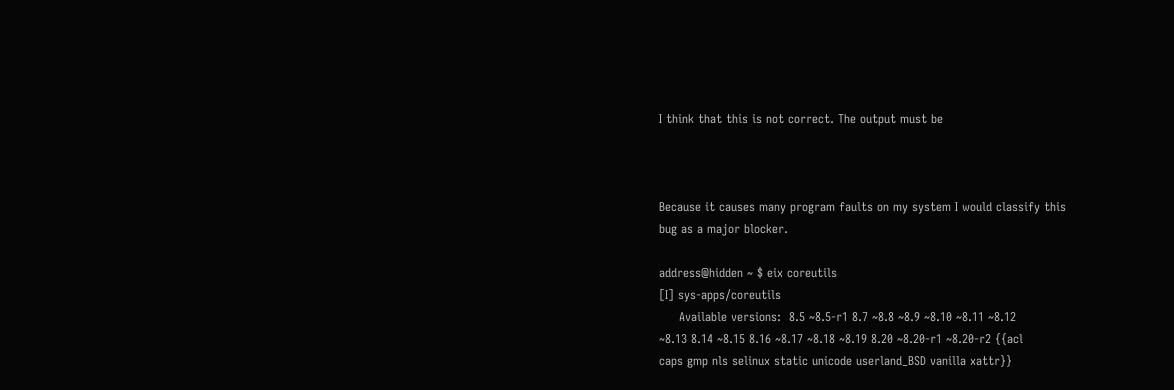I think that this is not correct. The output must be



Because it causes many program faults on my system I would classify this
bug as a major blocker.

address@hidden ~ $ eix coreutils
[I] sys-apps/coreutils
     Available versions:  8.5 ~8.5-r1 8.7 ~8.8 ~8.9 ~8.10 ~8.11 ~8.12
~8.13 8.14 ~8.15 8.16 ~8.17 ~8.18 ~8.19 8.20 ~8.20-r1 ~8.20-r2 {{acl
caps gmp nls selinux static unicode userland_BSD vanilla xattr}}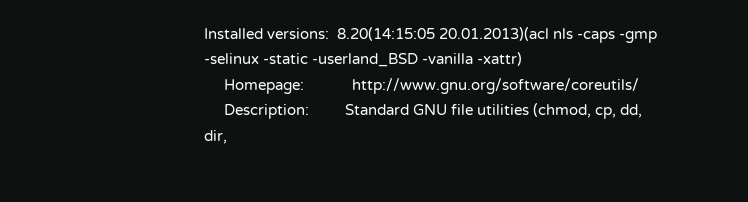Installed versions:  8.20(14:15:05 20.01.2013)(acl nls -caps -gmp
-selinux -static -userland_BSD -vanilla -xattr)
     Homepage:            http://www.gnu.org/software/coreutils/
     Description:         Standard GNU file utilities (chmod, cp, dd,
dir,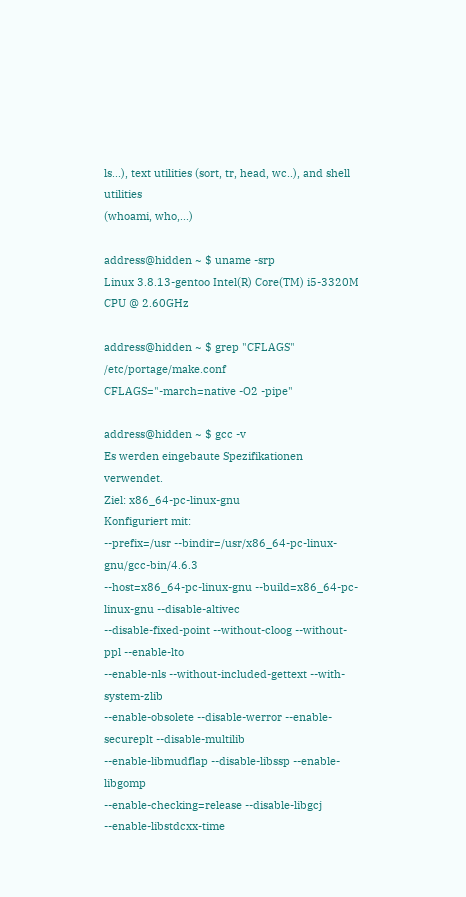ls...), text utilities (sort, tr, head, wc..), and shell utilities
(whoami, who,...)

address@hidden ~ $ uname -srp
Linux 3.8.13-gentoo Intel(R) Core(TM) i5-3320M CPU @ 2.60GHz

address@hidden ~ $ grep "CFLAGS" /etc/portage/make.conf
CFLAGS="-march=native -O2 -pipe"

address@hidden ~ $ gcc -v
Es werden eingebaute Spezifikationen verwendet.
Ziel: x86_64-pc-linux-gnu
Konfiguriert mit:
--prefix=/usr --bindir=/usr/x86_64-pc-linux-gnu/gcc-bin/4.6.3
--host=x86_64-pc-linux-gnu --build=x86_64-pc-linux-gnu --disable-altivec
--disable-fixed-point --without-cloog --without-ppl --enable-lto
--enable-nls --without-included-gettext --with-system-zlib
--enable-obsolete --disable-werror --enable-secureplt --disable-multilib
--enable-libmudflap --disable-libssp --enable-libgomp
--enable-checking=release --disable-libgcj --enable-libstdcxx-time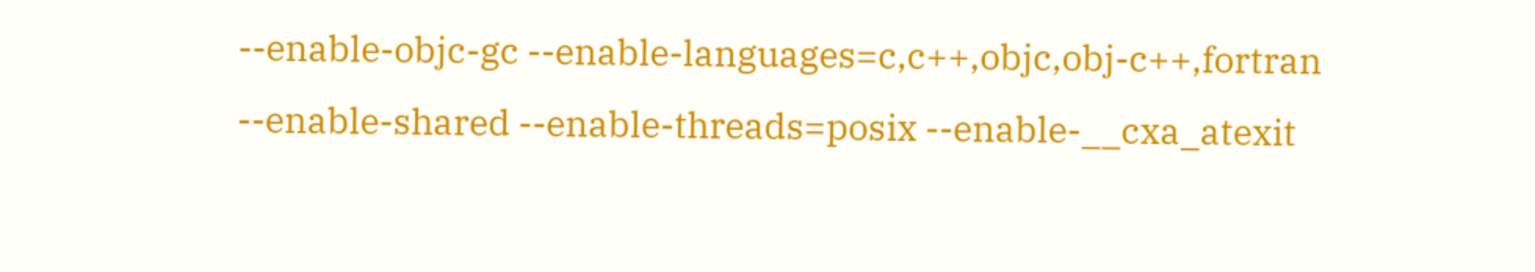--enable-objc-gc --enable-languages=c,c++,objc,obj-c++,fortran
--enable-shared --enable-threads=posix --enable-__cxa_atexit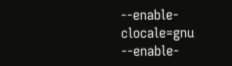--enable-clocale=gnu --enable-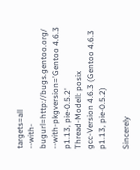targets=all
--with-bugurl=http://bugs.gentoo.org/ --with-pkgversion='Gentoo 4.6.3
p1.13, pie-0.5.2'
Thread-Modell: posix
gcc-Version 4.6.3 (Gentoo 4.6.3 p1.13, pie-0.5.2)

Sincerely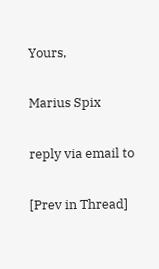Yours,

Marius Spix

reply via email to

[Prev in Thread]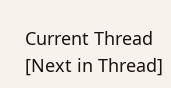Current Thread [Next in Thread]